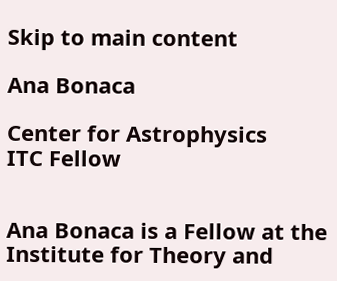Skip to main content

Ana Bonaca

Center for Astrophysics
ITC Fellow


Ana Bonaca is a Fellow at the Institute for Theory and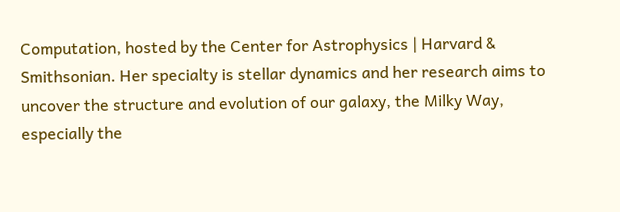Computation, hosted by the Center for Astrophysics | Harvard & Smithsonian. Her specialty is stellar dynamics and her research aims to uncover the structure and evolution of our galaxy, the Milky Way, especially the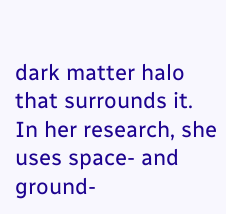dark matter halo that surrounds it. In her research, she uses space- and ground-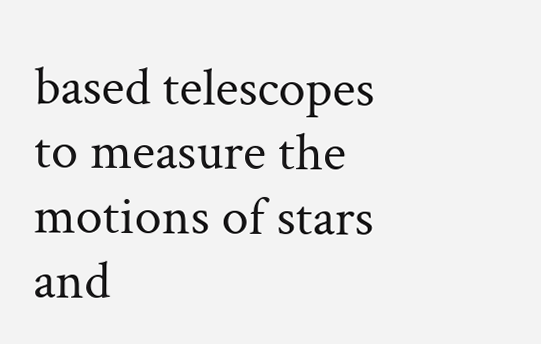based telescopes to measure the motions of stars and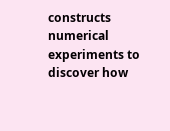constructs numerical experiments to discover how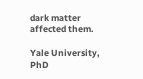dark matter affected them.

Yale University, PhD